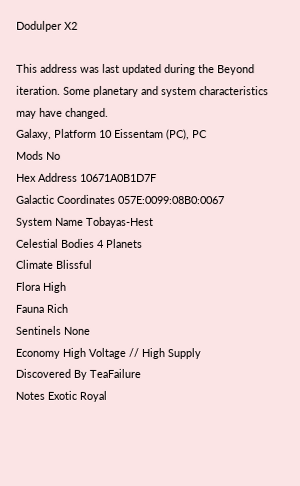Dodulper X2

This address was last updated during the Beyond iteration. Some planetary and system characteristics may have changed.
Galaxy, Platform 10 Eissentam (PC), PC
Mods No
Hex Address 10671A0B1D7F
Galactic Coordinates 057E:0099:08B0:0067
System Name Tobayas-Hest
Celestial Bodies 4 Planets
Climate Blissful
Flora High
Fauna Rich
Sentinels None
Economy High Voltage // High Supply
Discovered By TeaFailure
Notes Exotic Royal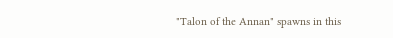"Talon of the Annan" spawns in this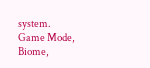system.
Game Mode, Biome,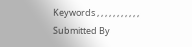Keywords , , , , , , , , , , ,
Submitted By